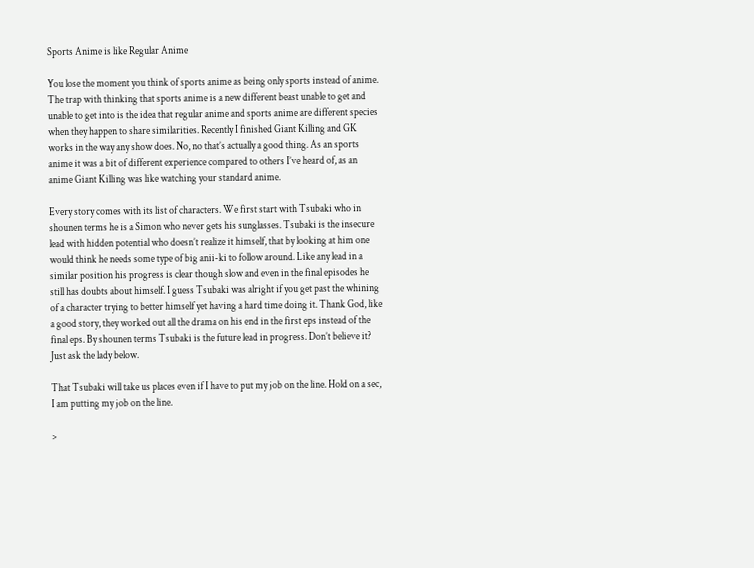Sports Anime is like Regular Anime

You lose the moment you think of sports anime as being only sports instead of anime. The trap with thinking that sports anime is a new different beast unable to get and unable to get into is the idea that regular anime and sports anime are different species when they happen to share similarities. Recently I finished Giant Killing and GK works in the way any show does. No, no that’s actually a good thing. As an sports anime it was a bit of different experience compared to others I’ve heard of, as an anime Giant Killing was like watching your standard anime.

Every story comes with its list of characters. We first start with Tsubaki who in shounen terms he is a Simon who never gets his sunglasses. Tsubaki is the insecure lead with hidden potential who doesn’t realize it himself, that by looking at him one would think he needs some type of big anii-ki to follow around. Like any lead in a similar position his progress is clear though slow and even in the final episodes he still has doubts about himself. I guess Tsubaki was alright if you get past the whining of a character trying to better himself yet having a hard time doing it. Thank God, like a good story, they worked out all the drama on his end in the first eps instead of the final eps. By shounen terms Tsubaki is the future lead in progress. Don’t believe it? Just ask the lady below.

That Tsubaki will take us places even if I have to put my job on the line. Hold on a sec, I am putting my job on the line.

>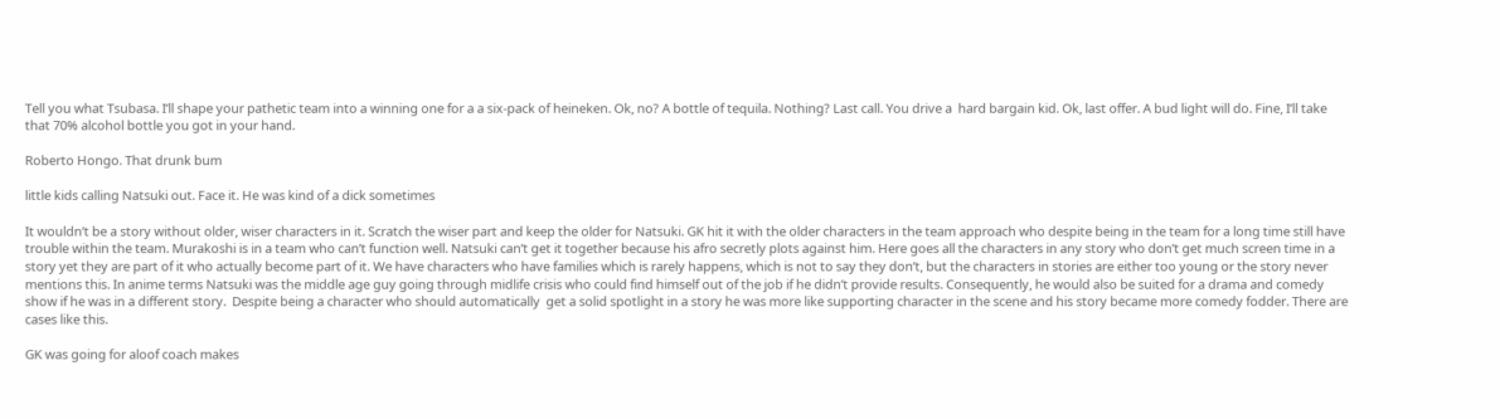Tell you what Tsubasa. I’ll shape your pathetic team into a winning one for a a six-pack of heineken. Ok, no? A bottle of tequila. Nothing? Last call. You drive a  hard bargain kid. Ok, last offer. A bud light will do. Fine, I’ll take that 70% alcohol bottle you got in your hand.

Roberto Hongo. That drunk bum

little kids calling Natsuki out. Face it. He was kind of a dick sometimes

It wouldn’t be a story without older, wiser characters in it. Scratch the wiser part and keep the older for Natsuki. GK hit it with the older characters in the team approach who despite being in the team for a long time still have trouble within the team. Murakoshi is in a team who can’t function well. Natsuki can’t get it together because his afro secretly plots against him. Here goes all the characters in any story who don’t get much screen time in a story yet they are part of it who actually become part of it. We have characters who have families which is rarely happens, which is not to say they don’t, but the characters in stories are either too young or the story never mentions this. In anime terms Natsuki was the middle age guy going through midlife crisis who could find himself out of the job if he didn’t provide results. Consequently, he would also be suited for a drama and comedy show if he was in a different story.  Despite being a character who should automatically  get a solid spotlight in a story he was more like supporting character in the scene and his story became more comedy fodder. There are cases like this.

GK was going for aloof coach makes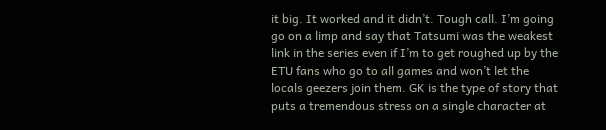it big. It worked and it didn’t. Tough call. I’m going go on a limp and say that Tatsumi was the weakest link in the series even if I’m to get roughed up by the ETU fans who go to all games and won’t let the locals geezers join them. GK is the type of story that puts a tremendous stress on a single character at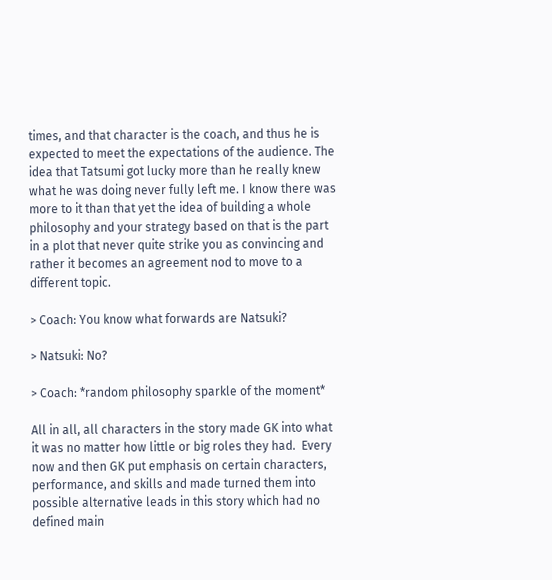times, and that character is the coach, and thus he is expected to meet the expectations of the audience. The idea that Tatsumi got lucky more than he really knew what he was doing never fully left me. I know there was more to it than that yet the idea of building a whole philosophy and your strategy based on that is the part in a plot that never quite strike you as convincing and rather it becomes an agreement nod to move to a different topic.

> Coach: You know what forwards are Natsuki?

> Natsuki: No?

> Coach: *random philosophy sparkle of the moment*

All in all, all characters in the story made GK into what it was no matter how little or big roles they had.  Every now and then GK put emphasis on certain characters, performance, and skills and made turned them into possible alternative leads in this story which had no defined main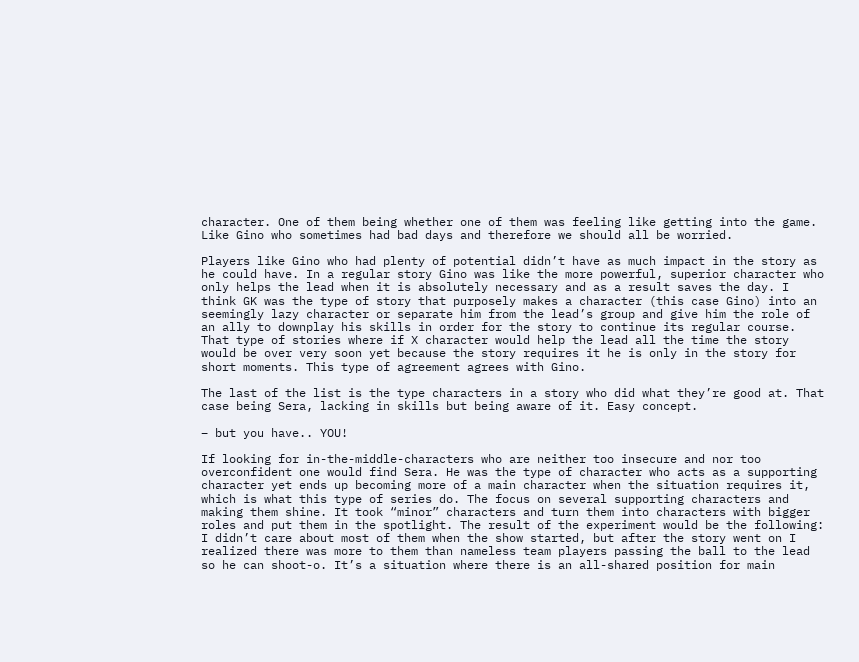character. One of them being whether one of them was feeling like getting into the game. Like Gino who sometimes had bad days and therefore we should all be worried.

Players like Gino who had plenty of potential didn’t have as much impact in the story as he could have. In a regular story Gino was like the more powerful, superior character who only helps the lead when it is absolutely necessary and as a result saves the day. I think GK was the type of story that purposely makes a character (this case Gino) into an seemingly lazy character or separate him from the lead’s group and give him the role of an ally to downplay his skills in order for the story to continue its regular course. That type of stories where if X character would help the lead all the time the story would be over very soon yet because the story requires it he is only in the story for short moments. This type of agreement agrees with Gino.

The last of the list is the type characters in a story who did what they’re good at. That case being Sera, lacking in skills but being aware of it. Easy concept.

– but you have.. YOU!

If looking for in-the-middle-characters who are neither too insecure and nor too overconfident one would find Sera. He was the type of character who acts as a supporting character yet ends up becoming more of a main character when the situation requires it, which is what this type of series do. The focus on several supporting characters and making them shine. It took “minor” characters and turn them into characters with bigger roles and put them in the spotlight. The result of the experiment would be the following: I didn’t care about most of them when the show started, but after the story went on I realized there was more to them than nameless team players passing the ball to the lead so he can shoot-o. It’s a situation where there is an all-shared position for main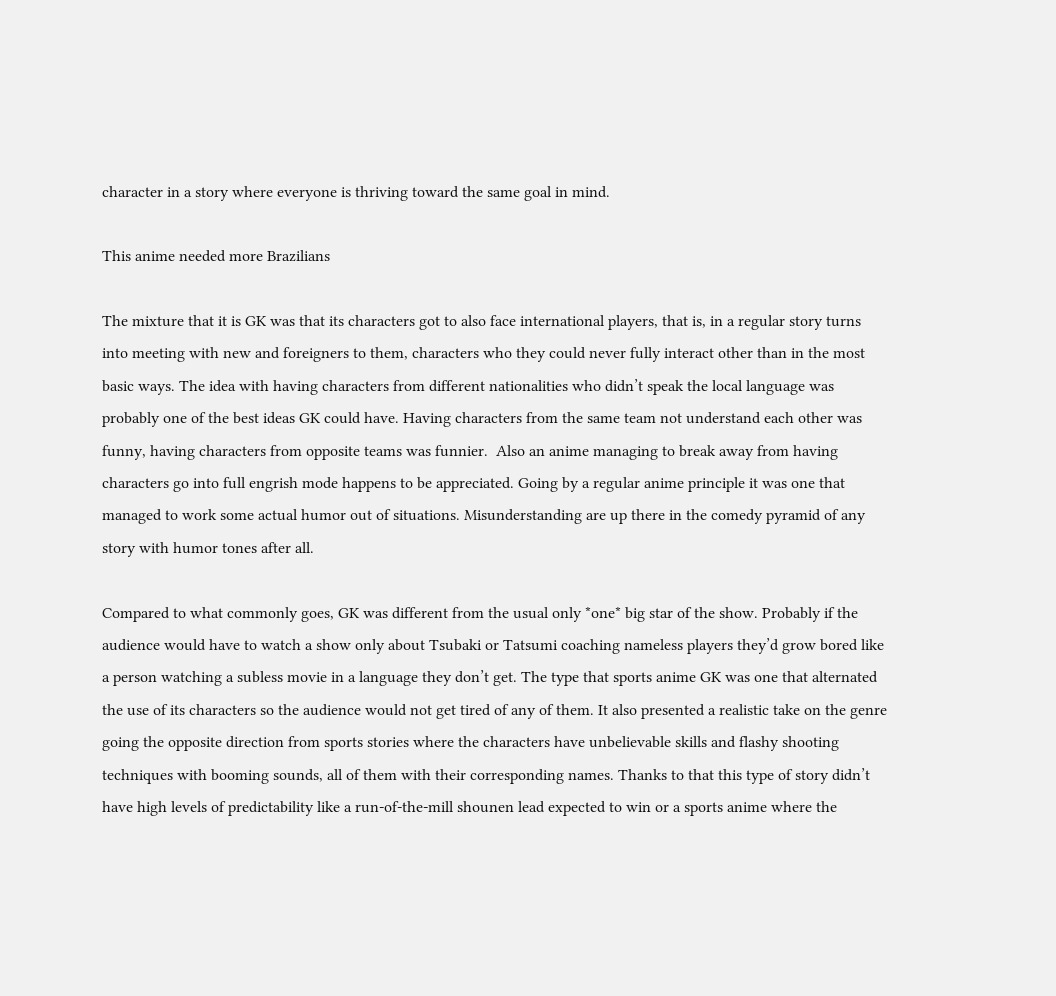character in a story where everyone is thriving toward the same goal in mind.

This anime needed more Brazilians

The mixture that it is GK was that its characters got to also face international players, that is, in a regular story turns into meeting with new and foreigners to them, characters who they could never fully interact other than in the most basic ways. The idea with having characters from different nationalities who didn’t speak the local language was probably one of the best ideas GK could have. Having characters from the same team not understand each other was funny, having characters from opposite teams was funnier.  Also an anime managing to break away from having characters go into full engrish mode happens to be appreciated. Going by a regular anime principle it was one that managed to work some actual humor out of situations. Misunderstanding are up there in the comedy pyramid of any story with humor tones after all.

Compared to what commonly goes, GK was different from the usual only *one* big star of the show. Probably if the audience would have to watch a show only about Tsubaki or Tatsumi coaching nameless players they’d grow bored like a person watching a subless movie in a language they don’t get. The type that sports anime GK was one that alternated the use of its characters so the audience would not get tired of any of them. It also presented a realistic take on the genre going the opposite direction from sports stories where the characters have unbelievable skills and flashy shooting techniques with booming sounds, all of them with their corresponding names. Thanks to that this type of story didn’t have high levels of predictability like a run-of-the-mill shounen lead expected to win or a sports anime where the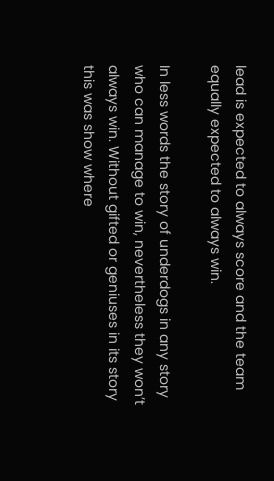lead is expected to always score and the team equally expected to always win.

In less words the story of underdogs in any story  who can manage to win, nevertheless they won’t always win. Without gifted or geniuses in its story this was show where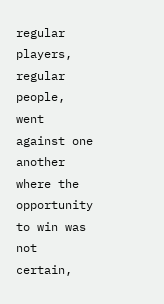regular players, regular people, went against one another where the opportunity to win was not certain,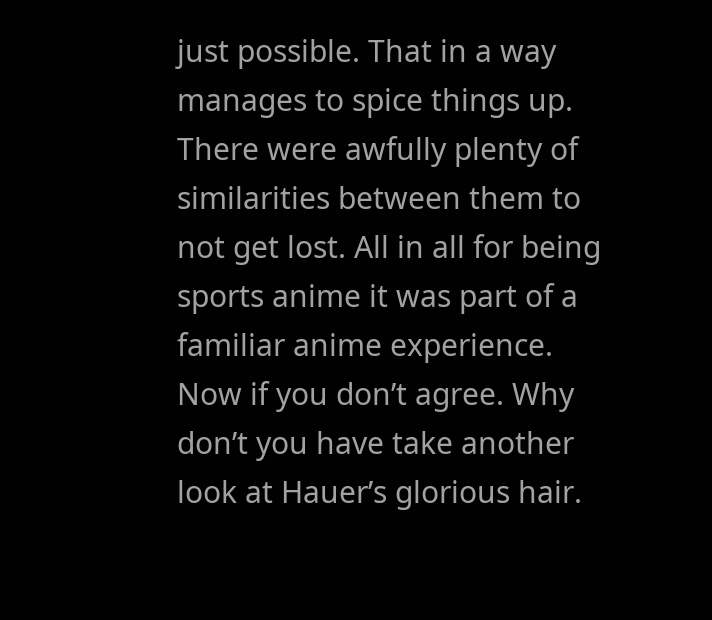just possible. That in a way manages to spice things up. There were awfully plenty of similarities between them to not get lost. All in all for being sports anime it was part of a familiar anime experience. Now if you don’t agree. Why don’t you have take another look at Hauer’s glorious hair.